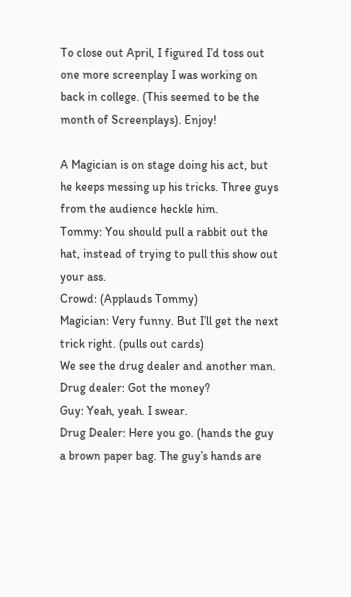To close out April, I figured I’d toss out one more screenplay I was working on back in college. (This seemed to be the month of Screenplays). Enjoy!

A Magician is on stage doing his act, but he keeps messing up his tricks. Three guys from the audience heckle him.
Tommy: You should pull a rabbit out the hat, instead of trying to pull this show out your ass.
Crowd: (Applauds Tommy)
Magician: Very funny. But I’ll get the next trick right. (pulls out cards)
We see the drug dealer and another man.
Drug dealer: Got the money?
Guy: Yeah, yeah. I swear.
Drug Dealer: Here you go. (hands the guy a brown paper bag. The guy’s hands are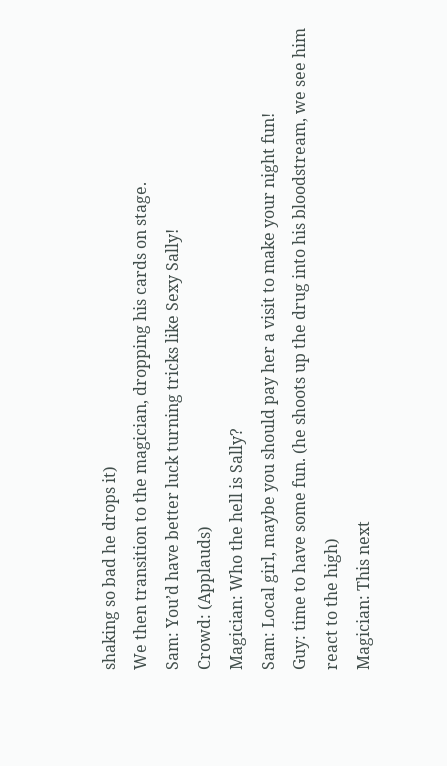shaking so bad he drops it)
We then transition to the magician, dropping his cards on stage.
Sam: You’d have better luck turning tricks like Sexy Sally!
Crowd: (Applauds)
Magician: Who the hell is Sally?
Sam: Local girl, maybe you should pay her a visit to make your night fun!
Guy: time to have some fun. (he shoots up the drug into his bloodstream, we see him react to the high)
Magician: This next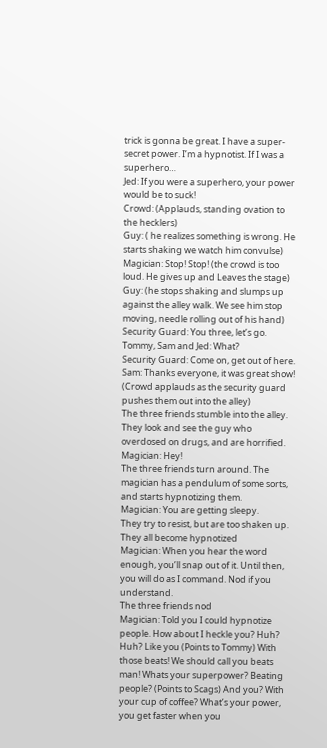trick is gonna be great. I have a super-secret power. I’m a hypnotist. If I was a superhero…
Jed: If you were a superhero, your power would be to suck!
Crowd: (Applauds, standing ovation to the hecklers)
Guy: ( he realizes something is wrong. He starts shaking we watch him convulse)
Magician: Stop! Stop! (the crowd is too loud. He gives up and Leaves the stage)
Guy: (he stops shaking and slumps up against the alley walk. We see him stop moving, needle rolling out of his hand)
Security Guard: You three, let’s go.
Tommy, Sam and Jed: What?
Security Guard: Come on, get out of here.
Sam: Thanks everyone, it was great show! (Crowd applauds as the security guard pushes them out into the alley)
The three friends stumble into the alley. They look and see the guy who overdosed on drugs, and are horrified.
Magician: Hey!
The three friends turn around. The magician has a pendulum of some sorts, and starts hypnotizing them.
Magician: You are getting sleepy.
They try to resist, but are too shaken up. They all become hypnotized
Magician: When you hear the word enough, you’ll snap out of it. Until then, you will do as I command. Nod if you understand.
The three friends nod
Magician: Told you I could hypnotize people. How about I heckle you? Huh? Huh? Like you (Points to Tommy) With those beats! We should call you beats man! Whats your superpower? Beating people? (Points to Scags) And you? With your cup of coffee? What’s your power, you get faster when you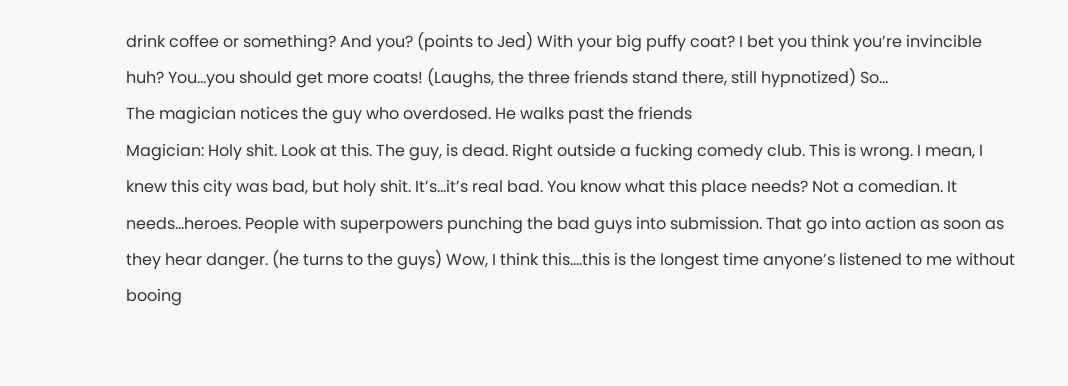drink coffee or something? And you? (points to Jed) With your big puffy coat? I bet you think you’re invincible huh? You…you should get more coats! (Laughs, the three friends stand there, still hypnotized) So…
The magician notices the guy who overdosed. He walks past the friends
Magician: Holy shit. Look at this. The guy, is dead. Right outside a fucking comedy club. This is wrong. I mean, I knew this city was bad, but holy shit. It’s…it’s real bad. You know what this place needs? Not a comedian. It needs…heroes. People with superpowers punching the bad guys into submission. That go into action as soon as they hear danger. (he turns to the guys) Wow, I think this….this is the longest time anyone’s listened to me without booing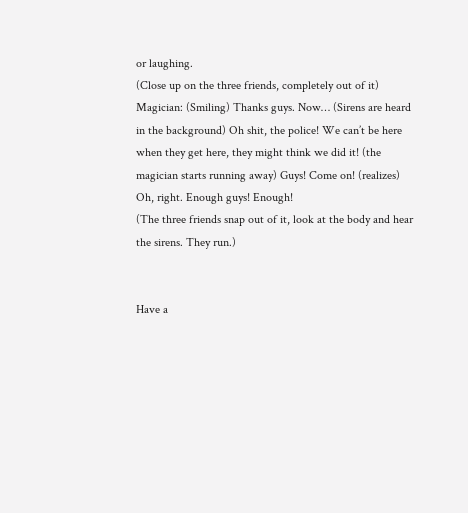or laughing.
(Close up on the three friends, completely out of it)
Magician: (Smiling) Thanks guys. Now… (Sirens are heard in the background) Oh shit, the police! We can’t be here when they get here, they might think we did it! (the magician starts running away) Guys! Come on! (realizes) Oh, right. Enough guys! Enough!
(The three friends snap out of it, look at the body and hear the sirens. They run.)


Have a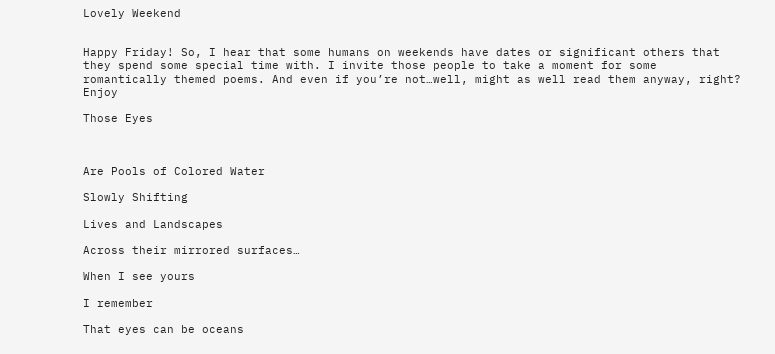Lovely Weekend


Happy Friday! So, I hear that some humans on weekends have dates or significant others that they spend some special time with. I invite those people to take a moment for some romantically themed poems. And even if you’re not…well, might as well read them anyway, right? Enjoy

Those Eyes



Are Pools of Colored Water

Slowly Shifting

Lives and Landscapes

Across their mirrored surfaces…

When I see yours

I remember

That eyes can be oceans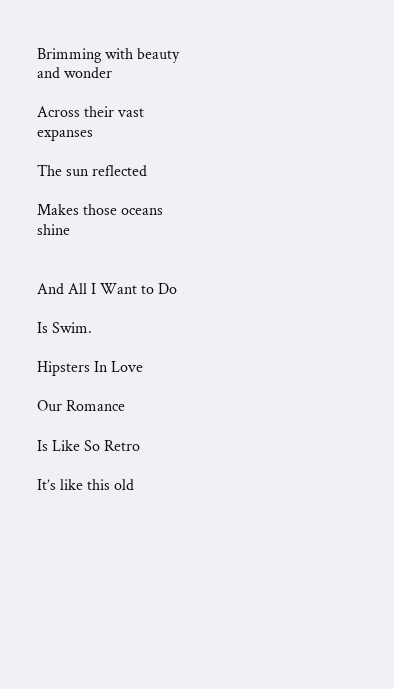Brimming with beauty and wonder

Across their vast expanses

The sun reflected

Makes those oceans shine


And All I Want to Do

Is Swim.

Hipsters In Love

Our Romance

Is Like So Retro

It’s like this old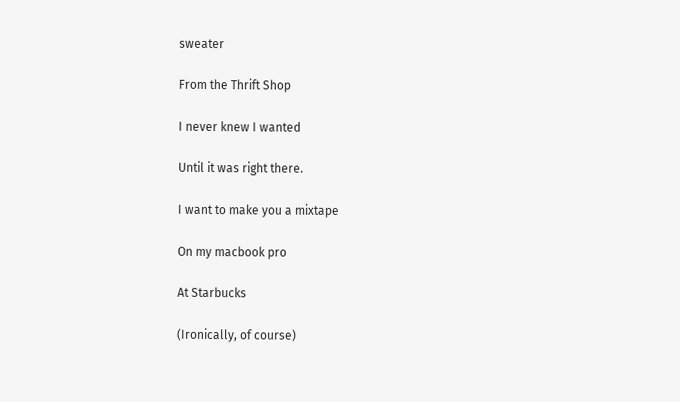sweater

From the Thrift Shop

I never knew I wanted

Until it was right there.

I want to make you a mixtape

On my macbook pro

At Starbucks

(Ironically, of course)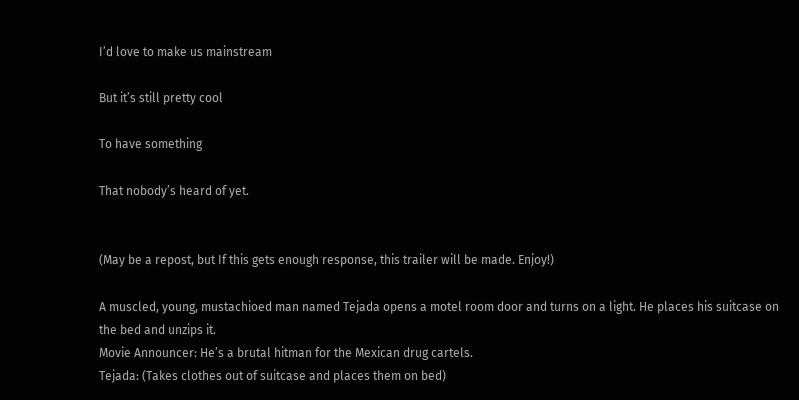I’d love to make us mainstream

But it’s still pretty cool

To have something

That nobody’s heard of yet.


(May be a repost, but If this gets enough response, this trailer will be made. Enjoy!)

A muscled, young, mustachioed man named Tejada opens a motel room door and turns on a light. He places his suitcase on the bed and unzips it.
Movie Announcer: He’s a brutal hitman for the Mexican drug cartels.
Tejada: (Takes clothes out of suitcase and places them on bed)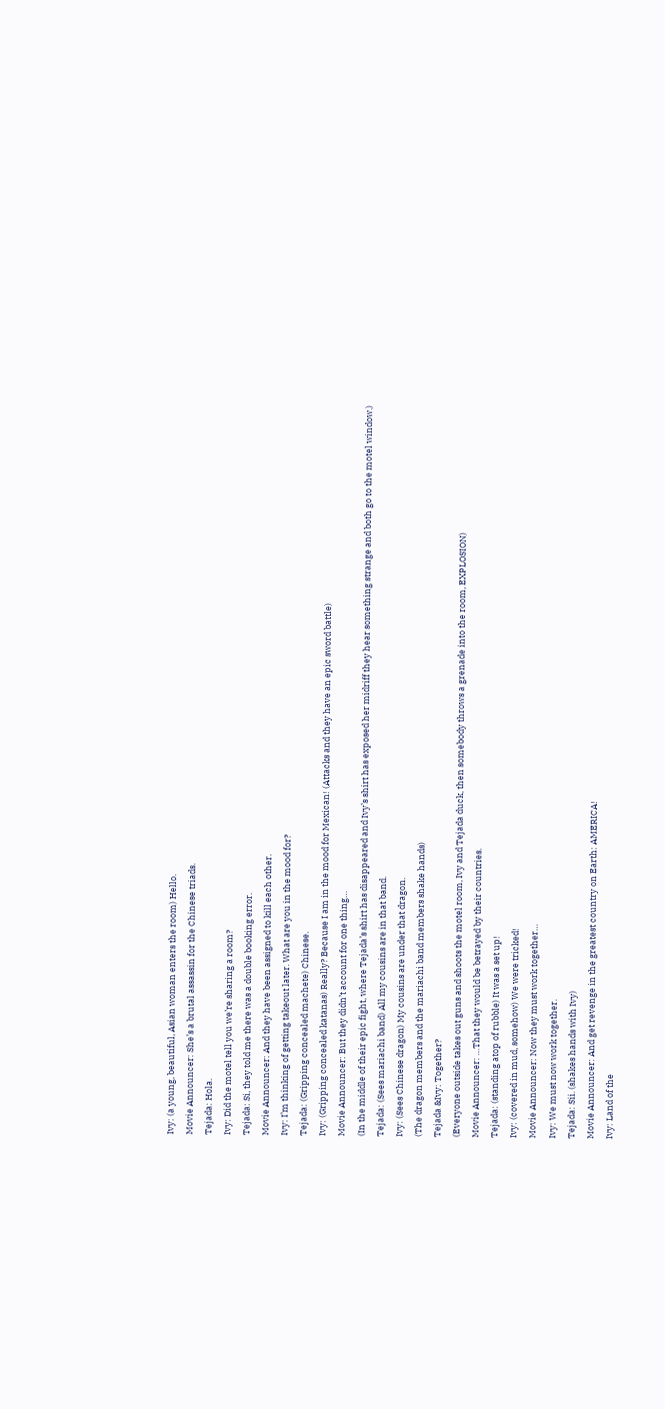Ivy: (a young, beautiful, Asian woman enters the room) Hello.
Movie Announcer: She’s a brutal assassin for the Chinese triads.
Tejada: Hola.
Ivy: Did the motel tell you we’re sharing a room?
Tejada: Si, they told me there was a double booking error.
Movie Announcer: And they have been assigned to kill each other.
Ivy: I’m thinking of getting takeout later. What are you in the mood for?
Tejada: (Gripping concealed machete) Chinese.
Ivy: (Gripping concealed katanas) Really? Because I am in the mood for Mexican! (Attacks and they have an epic sword battle)
Movie Announcer: But they didn’t account for one thing…
(In the middle of their epic fight, where Tejada’s shirt has disappeared and Ivy’s shirt has exposed her midriff they hear something strange and both go to the motel window.)
Tejada: (Sees mariachi band) All my cousins are in that band.
Ivy: (Sees Chinese dragon) My cousins are under that dragon.
(The dragon members and the mariachi band members shake hands)
Tejada &Ivy: Together?
(Everyone outside takes out guns and shoots the motel room, Ivy and Tejada duck, then somebody throws a grenade into the room, EXPLOSION)
Movie Announcer: …That they would be betrayed by their countries.
Tejada: (standing atop of rubble) It was a set up!
Ivy: (covered in mud, somehow) We were tricked!
Movie Announcer: Now they must work together…
Ivy: We must now work together.
Tejada: Sii. (shakes hands with Ivy)
Movie Announcer: And get revenge in the greatest country on Earth: AMERICA!
Ivy: Land of the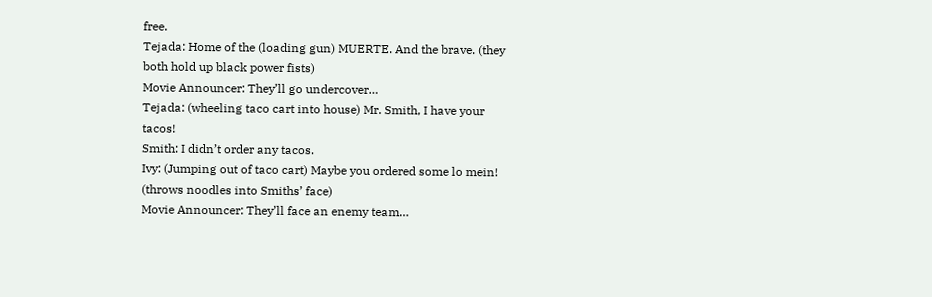free.
Tejada: Home of the (loading gun) MUERTE. And the brave. (they both hold up black power fists)
Movie Announcer: They’ll go undercover…
Tejada: (wheeling taco cart into house) Mr. Smith, I have your tacos!
Smith: I didn’t order any tacos.
Ivy: (Jumping out of taco cart) Maybe you ordered some lo mein! (throws noodles into Smiths’ face)
Movie Announcer: They’ll face an enemy team…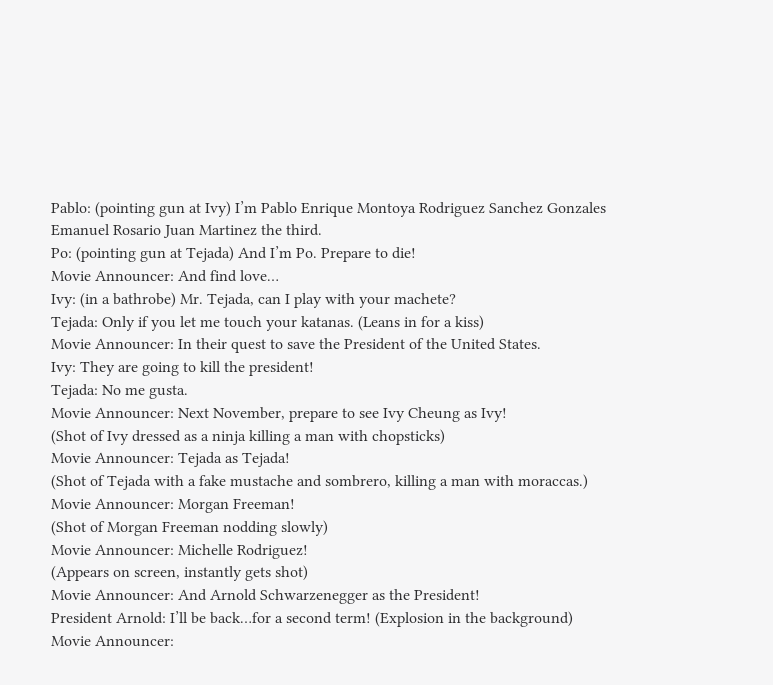Pablo: (pointing gun at Ivy) I’m Pablo Enrique Montoya Rodriguez Sanchez Gonzales Emanuel Rosario Juan Martinez the third.
Po: (pointing gun at Tejada) And I’m Po. Prepare to die!
Movie Announcer: And find love…
Ivy: (in a bathrobe) Mr. Tejada, can I play with your machete?
Tejada: Only if you let me touch your katanas. (Leans in for a kiss)
Movie Announcer: In their quest to save the President of the United States.
Ivy: They are going to kill the president!
Tejada: No me gusta.
Movie Announcer: Next November, prepare to see Ivy Cheung as Ivy!
(Shot of Ivy dressed as a ninja killing a man with chopsticks)
Movie Announcer: Tejada as Tejada!
(Shot of Tejada with a fake mustache and sombrero, killing a man with moraccas.)
Movie Announcer: Morgan Freeman!
(Shot of Morgan Freeman nodding slowly)
Movie Announcer: Michelle Rodriguez!
(Appears on screen, instantly gets shot)
Movie Announcer: And Arnold Schwarzenegger as the President!
President Arnold: I’ll be back…for a second term! (Explosion in the background)
Movie Announcer: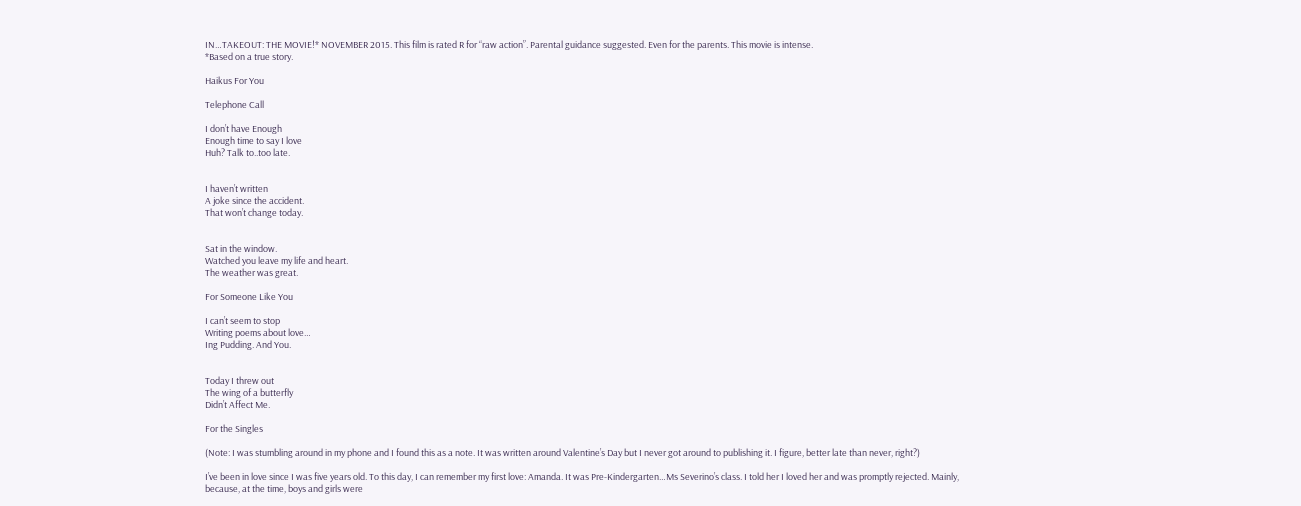IN…TAKEOUT: THE MOVIE!* NOVEMBER 2015. This film is rated R for “raw action”. Parental guidance suggested. Even for the parents. This movie is intense.
*Based on a true story.

Haikus For You

Telephone Call

I don’t have Enough
Enough time to say I love
Huh? Talk to..too late.


I haven’t written
A joke since the accident.
That won’t change today.


Sat in the window.
Watched you leave my life and heart.
The weather was great.

For Someone Like You

I can’t seem to stop
Writing poems about love…
Ing Pudding. And You.


Today I threw out
The wing of a butterfly
Didn’t Affect Me.

For the Singles

(Note: I was stumbling around in my phone and I found this as a note. It was written around Valentine’s Day but I never got around to publishing it. I figure, better late than never, right?)

I’ve been in love since I was five years old. To this day, I can remember my first love: Amanda. It was Pre-Kindergarten…Ms Severino’s class. I told her I loved her and was promptly rejected. Mainly, because, at the time, boys and girls were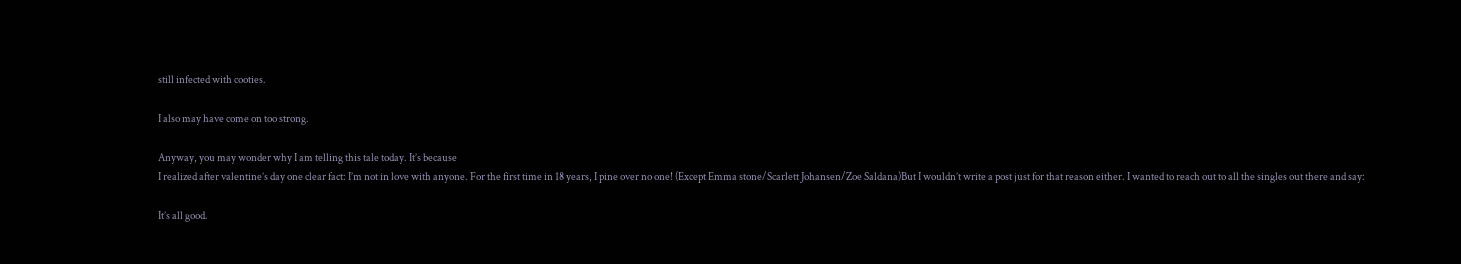still infected with cooties.

I also may have come on too strong.

Anyway, you may wonder why I am telling this tale today. It’s because
I realized after valentine’s day one clear fact: I’m not in love with anyone. For the first time in 18 years, I pine over no one! (Except Emma stone/Scarlett Johansen/Zoe Saldana)But I wouldn’t write a post just for that reason either. I wanted to reach out to all the singles out there and say:

It’s all good.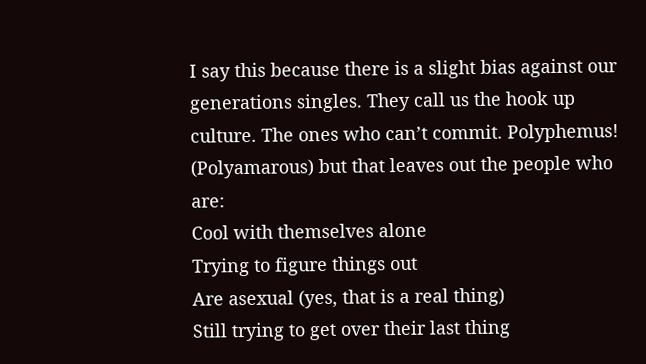I say this because there is a slight bias against our generations singles. They call us the hook up culture. The ones who can’t commit. Polyphemus! (Polyamarous) but that leaves out the people who are:
Cool with themselves alone
Trying to figure things out
Are asexual (yes, that is a real thing)
Still trying to get over their last thing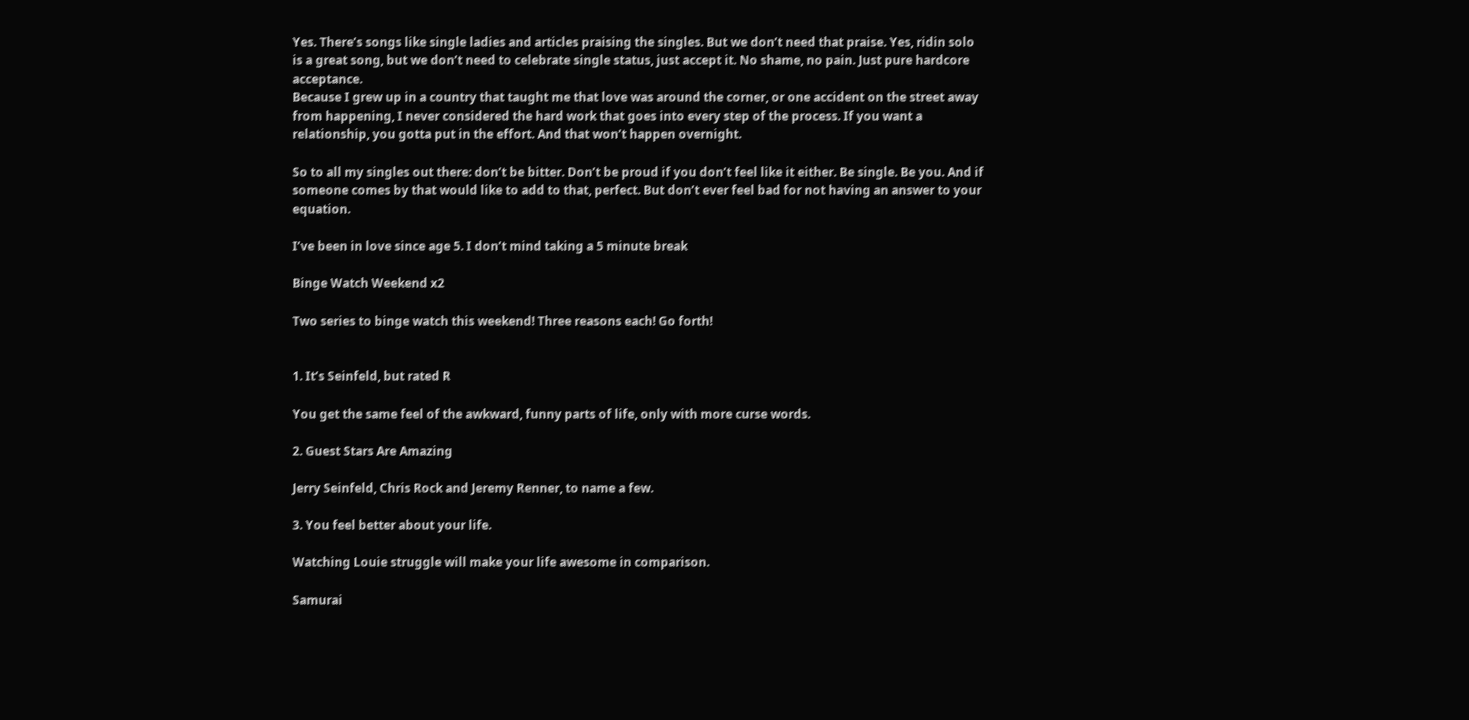Yes. There’s songs like single ladies and articles praising the singles. But we don’t need that praise. Yes, ridin solo is a great song, but we don’t need to celebrate single status, just accept it. No shame, no pain. Just pure hardcore acceptance.
Because I grew up in a country that taught me that love was around the corner, or one accident on the street away from happening, I never considered the hard work that goes into every step of the process. If you want a relationship, you gotta put in the effort. And that won’t happen overnight.

So to all my singles out there: don’t be bitter. Don’t be proud if you don’t feel like it either. Be single. Be you. And if someone comes by that would like to add to that, perfect. But don’t ever feel bad for not having an answer to your equation.

I’ve been in love since age 5. I don’t mind taking a 5 minute break

Binge Watch Weekend x2

Two series to binge watch this weekend! Three reasons each! Go forth!


1. It’s Seinfeld, but rated R

You get the same feel of the awkward, funny parts of life, only with more curse words.

2. Guest Stars Are Amazing

Jerry Seinfeld, Chris Rock and Jeremy Renner, to name a few.

3. You feel better about your life.

Watching Louie struggle will make your life awesome in comparison.

Samurai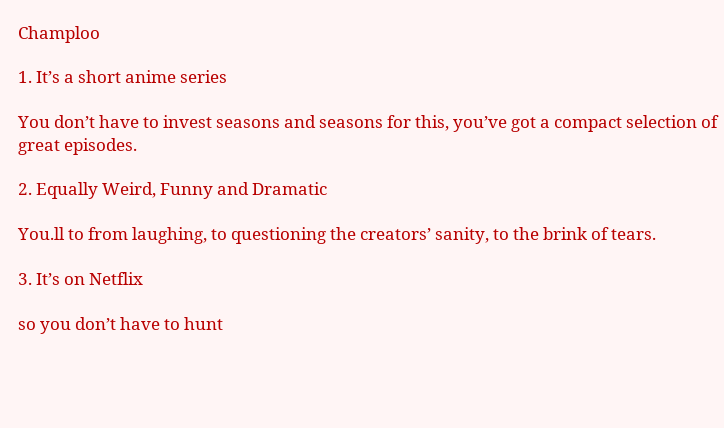Champloo

1. It’s a short anime series

You don’t have to invest seasons and seasons for this, you’ve got a compact selection of great episodes.

2. Equally Weird, Funny and Dramatic

You.ll to from laughing, to questioning the creators’ sanity, to the brink of tears.

3. It’s on Netflix

so you don’t have to hunt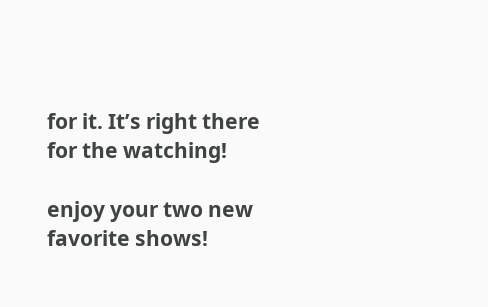for it. It’s right there for the watching!

enjoy your two new favorite shows!